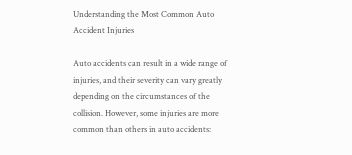Understanding the Most Common Auto Accident Injuries

Auto accidents can result in a wide range of injuries, and their severity can vary greatly depending on the circumstances of the collision. However, some injuries are more common than others in auto accidents: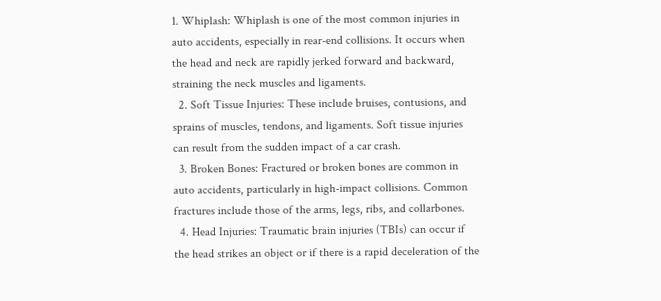1. Whiplash: Whiplash is one of the most common injuries in auto accidents, especially in rear-end collisions. It occurs when the head and neck are rapidly jerked forward and backward, straining the neck muscles and ligaments.
  2. Soft Tissue Injuries: These include bruises, contusions, and sprains of muscles, tendons, and ligaments. Soft tissue injuries can result from the sudden impact of a car crash.
  3. Broken Bones: Fractured or broken bones are common in auto accidents, particularly in high-impact collisions. Common fractures include those of the arms, legs, ribs, and collarbones.
  4. Head Injuries: Traumatic brain injuries (TBIs) can occur if the head strikes an object or if there is a rapid deceleration of the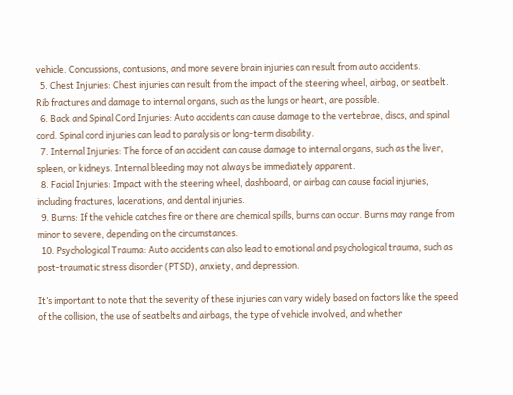vehicle. Concussions, contusions, and more severe brain injuries can result from auto accidents.
  5. Chest Injuries: Chest injuries can result from the impact of the steering wheel, airbag, or seatbelt. Rib fractures and damage to internal organs, such as the lungs or heart, are possible.
  6. Back and Spinal Cord Injuries: Auto accidents can cause damage to the vertebrae, discs, and spinal cord. Spinal cord injuries can lead to paralysis or long-term disability.
  7. Internal Injuries: The force of an accident can cause damage to internal organs, such as the liver, spleen, or kidneys. Internal bleeding may not always be immediately apparent.
  8. Facial Injuries: Impact with the steering wheel, dashboard, or airbag can cause facial injuries, including fractures, lacerations, and dental injuries.
  9. Burns: If the vehicle catches fire or there are chemical spills, burns can occur. Burns may range from minor to severe, depending on the circumstances.
  10. Psychological Trauma: Auto accidents can also lead to emotional and psychological trauma, such as post-traumatic stress disorder (PTSD), anxiety, and depression.

It’s important to note that the severity of these injuries can vary widely based on factors like the speed of the collision, the use of seatbelts and airbags, the type of vehicle involved, and whether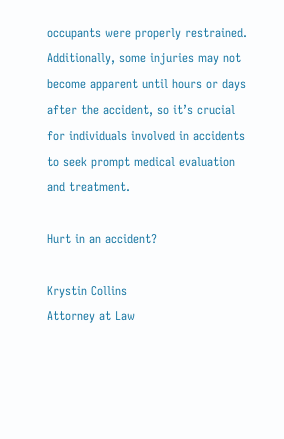occupants were properly restrained. Additionally, some injuries may not become apparent until hours or days after the accident, so it’s crucial for individuals involved in accidents to seek prompt medical evaluation and treatment.

Hurt in an accident?

Krystin Collins
Attorney at Law